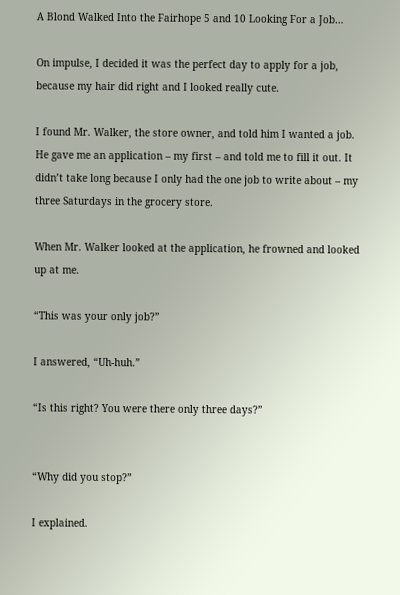A Blond Walked Into the Fairhope 5 and 10 Looking For a Job…

On impulse, I decided it was the perfect day to apply for a job, because my hair did right and I looked really cute.

I found Mr. Walker, the store owner, and told him I wanted a job. He gave me an application – my first – and told me to fill it out. It didn’t take long because I only had the one job to write about – my three Saturdays in the grocery store.

When Mr. Walker looked at the application, he frowned and looked up at me.

“This was your only job?”

I answered, “Uh-huh.”

“Is this right? You were there only three days?”


“Why did you stop?”

I explained.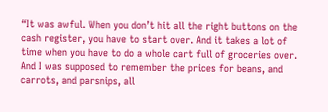“It was awful. When you don’t hit all the right buttons on the cash register, you have to start over. And it takes a lot of time when you have to do a whole cart full of groceries over. And I was supposed to remember the prices for beans, and carrots, and parsnips, all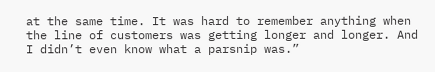at the same time. It was hard to remember anything when the line of customers was getting longer and longer. And I didn’t even know what a parsnip was.”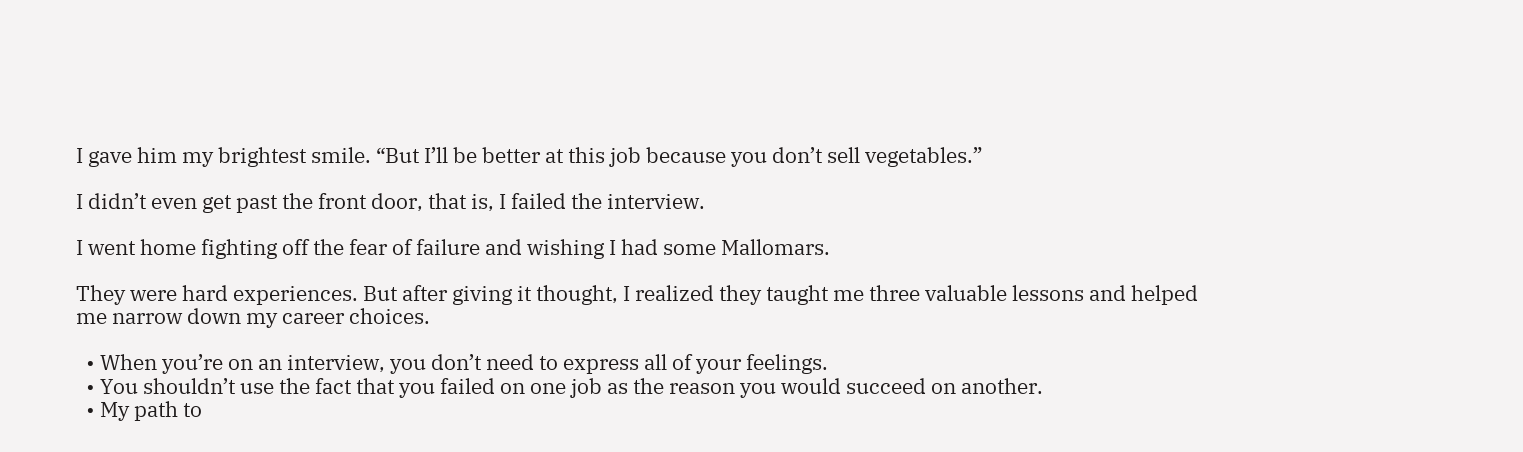I gave him my brightest smile. “But I’ll be better at this job because you don’t sell vegetables.”

I didn’t even get past the front door, that is, I failed the interview.

I went home fighting off the fear of failure and wishing I had some Mallomars.

They were hard experiences. But after giving it thought, I realized they taught me three valuable lessons and helped me narrow down my career choices.

  • When you’re on an interview, you don’t need to express all of your feelings.
  • You shouldn’t use the fact that you failed on one job as the reason you would succeed on another.
  • My path to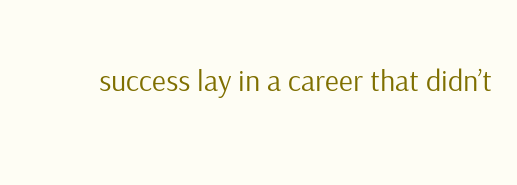success lay in a career that didn’t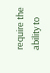require the ability to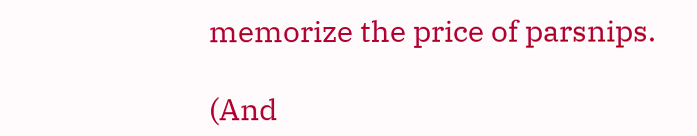memorize the price of parsnips.

(And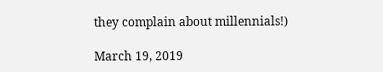they complain about millennials!)

March 19, 2019